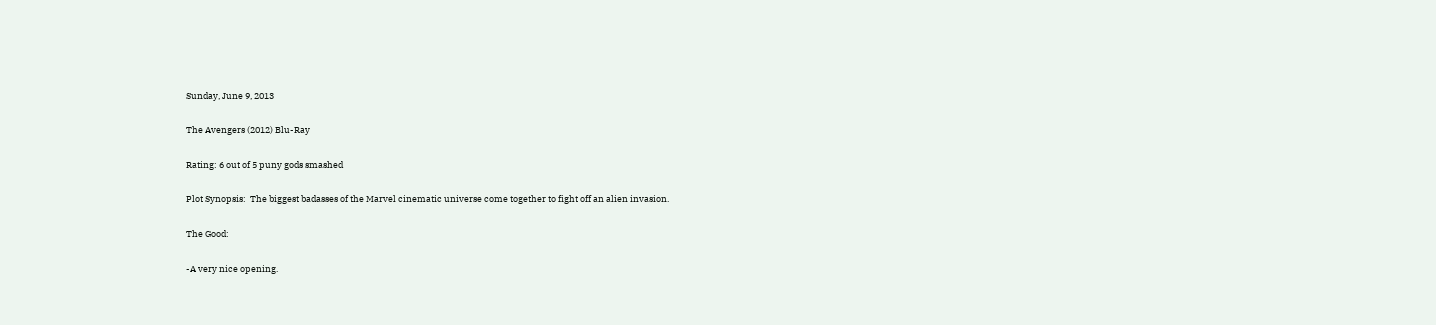Sunday, June 9, 2013

The Avengers (2012) Blu-Ray

Rating: 6 out of 5 puny gods smashed

Plot Synopsis:  The biggest badasses of the Marvel cinematic universe come together to fight off an alien invasion.

The Good:

-A very nice opening.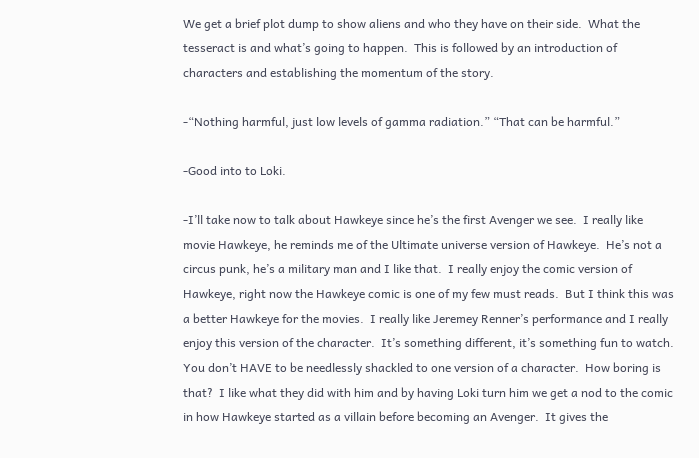We get a brief plot dump to show aliens and who they have on their side.  What the tesseract is and what’s going to happen.  This is followed by an introduction of characters and establishing the momentum of the story.

-“Nothing harmful, just low levels of gamma radiation.” “That can be harmful.”

-Good into to Loki.

-I’ll take now to talk about Hawkeye since he’s the first Avenger we see.  I really like movie Hawkeye, he reminds me of the Ultimate universe version of Hawkeye.  He’s not a circus punk, he’s a military man and I like that.  I really enjoy the comic version of Hawkeye, right now the Hawkeye comic is one of my few must reads.  But I think this was a better Hawkeye for the movies.  I really like Jeremey Renner’s performance and I really enjoy this version of the character.  It’s something different, it’s something fun to watch.  You don’t HAVE to be needlessly shackled to one version of a character.  How boring is that?  I like what they did with him and by having Loki turn him we get a nod to the comic in how Hawkeye started as a villain before becoming an Avenger.  It gives the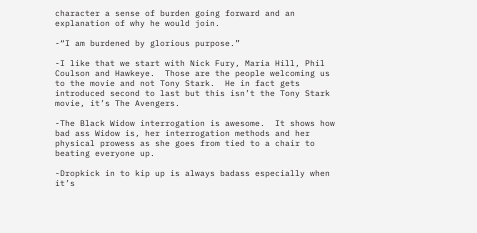character a sense of burden going forward and an explanation of why he would join.

-“I am burdened by glorious purpose.”

-I like that we start with Nick Fury, Maria Hill, Phil Coulson and Hawkeye.  Those are the people welcoming us to the movie and not Tony Stark.  He in fact gets introduced second to last but this isn’t the Tony Stark movie, it’s The Avengers.

-The Black Widow interrogation is awesome.  It shows how bad ass Widow is, her interrogation methods and her physical prowess as she goes from tied to a chair to beating everyone up.

-Dropkick in to kip up is always badass especially when it’s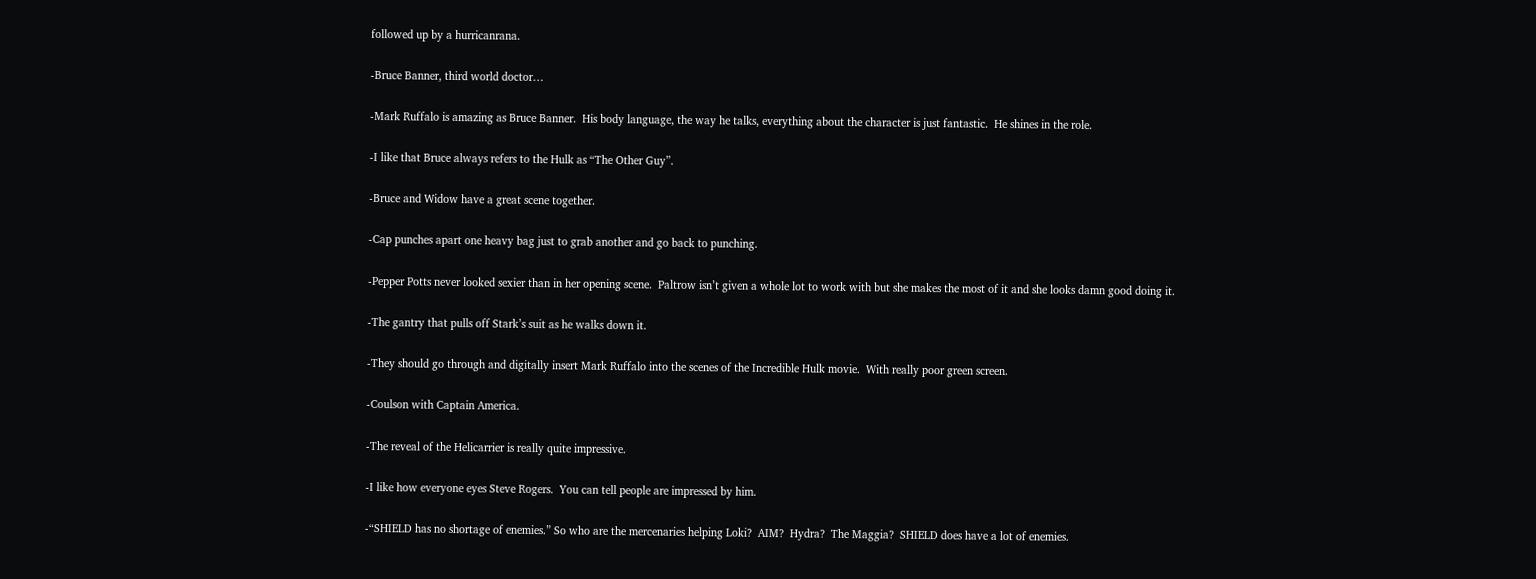followed up by a hurricanrana.

-Bruce Banner, third world doctor…

-Mark Ruffalo is amazing as Bruce Banner.  His body language, the way he talks, everything about the character is just fantastic.  He shines in the role.

-I like that Bruce always refers to the Hulk as “The Other Guy”.

-Bruce and Widow have a great scene together.

-Cap punches apart one heavy bag just to grab another and go back to punching.

-Pepper Potts never looked sexier than in her opening scene.  Paltrow isn’t given a whole lot to work with but she makes the most of it and she looks damn good doing it.

-The gantry that pulls off Stark’s suit as he walks down it.

-They should go through and digitally insert Mark Ruffalo into the scenes of the Incredible Hulk movie.  With really poor green screen.

-Coulson with Captain America.

-The reveal of the Helicarrier is really quite impressive.

-I like how everyone eyes Steve Rogers.  You can tell people are impressed by him.

-“SHIELD has no shortage of enemies.” So who are the mercenaries helping Loki?  AIM?  Hydra?  The Maggia?  SHIELD does have a lot of enemies.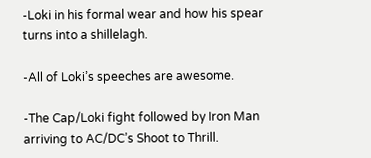-Loki in his formal wear and how his spear turns into a shillelagh.

-All of Loki’s speeches are awesome.

-The Cap/Loki fight followed by Iron Man arriving to AC/DC’s Shoot to Thrill.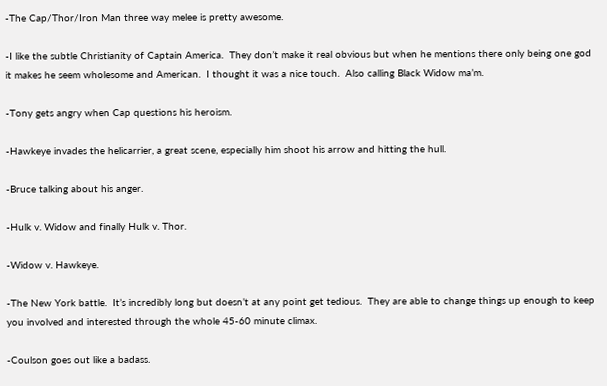-The Cap/Thor/Iron Man three way melee is pretty awesome.

-I like the subtle Christianity of Captain America.  They don’t make it real obvious but when he mentions there only being one god it makes he seem wholesome and American.  I thought it was a nice touch.  Also calling Black Widow ma’m.

-Tony gets angry when Cap questions his heroism.

-Hawkeye invades the helicarrier, a great scene, especially him shoot his arrow and hitting the hull.

-Bruce talking about his anger.

-Hulk v. Widow and finally Hulk v. Thor.

-Widow v. Hawkeye.

-The New York battle.  It’s incredibly long but doesn’t at any point get tedious.  They are able to change things up enough to keep you involved and interested through the whole 45-60 minute climax.

-Coulson goes out like a badass.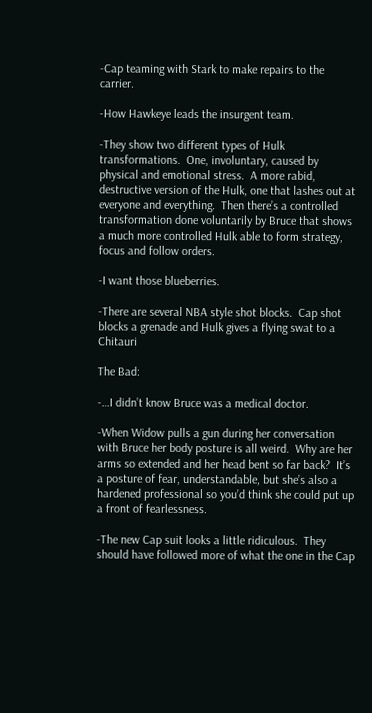-Cap teaming with Stark to make repairs to the carrier.

-How Hawkeye leads the insurgent team.

-They show two different types of Hulk transformations.  One, involuntary, caused by physical and emotional stress.  A more rabid, destructive version of the Hulk, one that lashes out at everyone and everything.  Then there’s a controlled transformation done voluntarily by Bruce that shows a much more controlled Hulk able to form strategy, focus and follow orders.

-I want those blueberries.

-There are several NBA style shot blocks.  Cap shot blocks a grenade and Hulk gives a flying swat to a Chitauri

The Bad:

-…I didn’t know Bruce was a medical doctor.

-When Widow pulls a gun during her conversation with Bruce her body posture is all weird.  Why are her arms so extended and her head bent so far back?  It’s a posture of fear, understandable, but she’s also a hardened professional so you’d think she could put up a front of fearlessness.

-The new Cap suit looks a little ridiculous.  They should have followed more of what the one in the Cap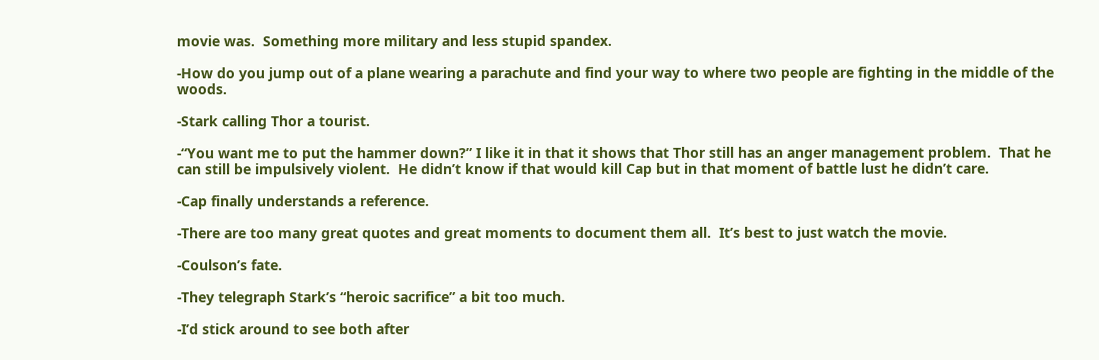movie was.  Something more military and less stupid spandex.

-How do you jump out of a plane wearing a parachute and find your way to where two people are fighting in the middle of the woods.

-Stark calling Thor a tourist.

-“You want me to put the hammer down?” I like it in that it shows that Thor still has an anger management problem.  That he can still be impulsively violent.  He didn’t know if that would kill Cap but in that moment of battle lust he didn’t care.

-Cap finally understands a reference.

-There are too many great quotes and great moments to document them all.  It’s best to just watch the movie.

-Coulson’s fate.

-They telegraph Stark’s “heroic sacrifice” a bit too much.

-I’d stick around to see both after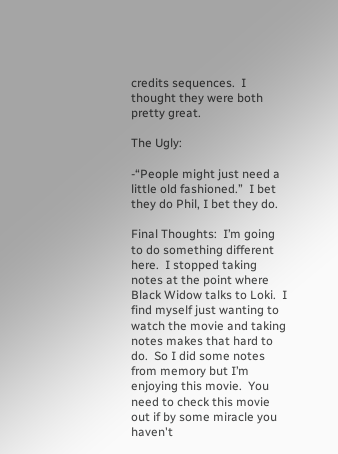credits sequences.  I thought they were both pretty great.

The Ugly:

-“People might just need a little old fashioned.”  I bet they do Phil, I bet they do.

Final Thoughts:  I’m going to do something different here.  I stopped taking notes at the point where Black Widow talks to Loki.  I find myself just wanting to watch the movie and taking notes makes that hard to do.  So I did some notes from memory but I’m enjoying this movie.  You need to check this movie out if by some miracle you haven't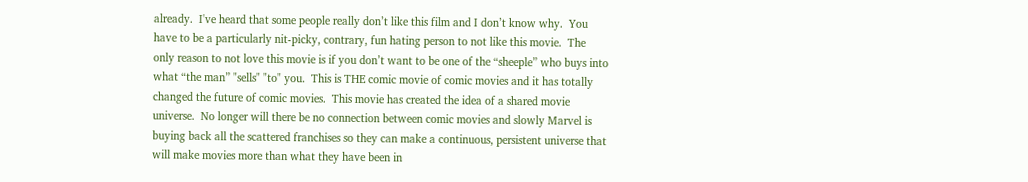already.  I've heard that some people really don’t like this film and I don’t know why.  You have to be a particularly nit-picky, contrary, fun hating person to not like this movie.  The only reason to not love this movie is if you don’t want to be one of the “sheeple” who buys into what “the man” "sells" "to" you.  This is THE comic movie of comic movies and it has totally changed the future of comic movies.  This movie has created the idea of a shared movie universe.  No longer will there be no connection between comic movies and slowly Marvel is buying back all the scattered franchises so they can make a continuous, persistent universe that will make movies more than what they have been in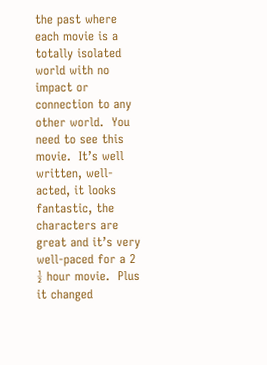the past where each movie is a totally isolated world with no impact or connection to any other world.  You need to see this movie.  It’s well written, well-acted, it looks fantastic, the characters are great and it’s very well-paced for a 2 ½ hour movie.  Plus it changed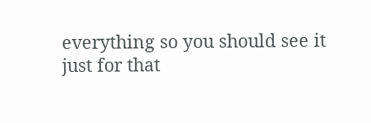everything so you should see it just for that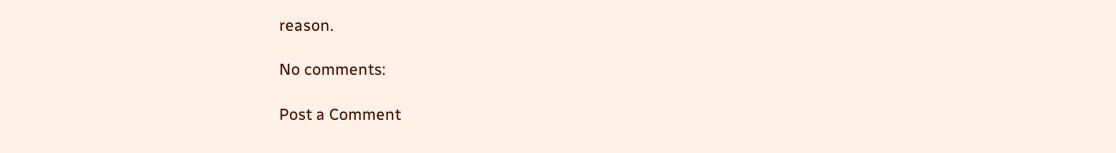reason.

No comments:

Post a Comment